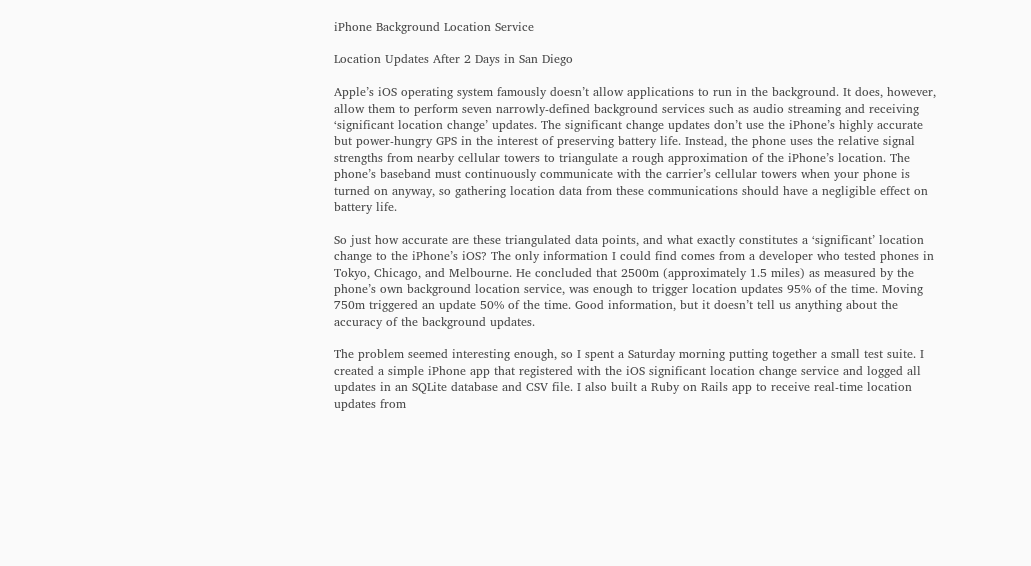iPhone Background Location Service

Location Updates After 2 Days in San Diego

Apple’s iOS operating system famously doesn’t allow applications to run in the background. It does, however, allow them to perform seven narrowly-defined background services such as audio streaming and receiving ‘significant location change’ updates. The significant change updates don’t use the iPhone’s highly accurate but power-hungry GPS in the interest of preserving battery life. Instead, the phone uses the relative signal strengths from nearby cellular towers to triangulate a rough approximation of the iPhone’s location. The phone’s baseband must continuously communicate with the carrier’s cellular towers when your phone is turned on anyway, so gathering location data from these communications should have a negligible effect on battery life.

So just how accurate are these triangulated data points, and what exactly constitutes a ‘significant’ location change to the iPhone’s iOS? The only information I could find comes from a developer who tested phones in Tokyo, Chicago, and Melbourne. He concluded that 2500m (approximately 1.5 miles) as measured by the phone’s own background location service, was enough to trigger location updates 95% of the time. Moving 750m triggered an update 50% of the time. Good information, but it doesn’t tell us anything about the accuracy of the background updates.

The problem seemed interesting enough, so I spent a Saturday morning putting together a small test suite. I created a simple iPhone app that registered with the iOS significant location change service and logged all updates in an SQLite database and CSV file. I also built a Ruby on Rails app to receive real-time location updates from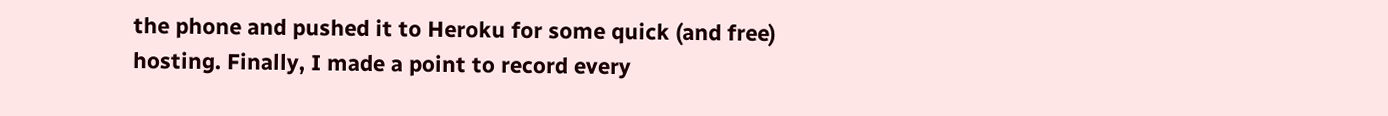the phone and pushed it to Heroku for some quick (and free) hosting. Finally, I made a point to record every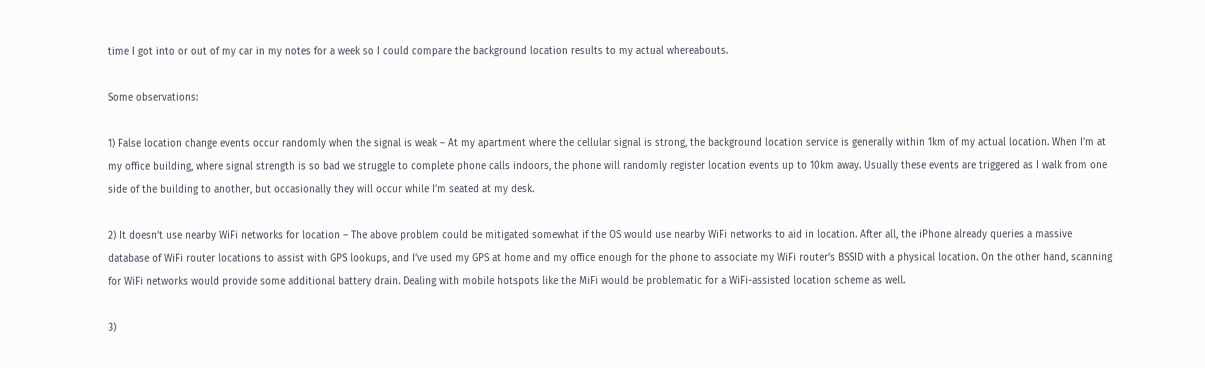time I got into or out of my car in my notes for a week so I could compare the background location results to my actual whereabouts.

Some observations:

1) False location change events occur randomly when the signal is weak – At my apartment where the cellular signal is strong, the background location service is generally within 1km of my actual location. When I’m at my office building, where signal strength is so bad we struggle to complete phone calls indoors, the phone will randomly register location events up to 10km away. Usually these events are triggered as I walk from one side of the building to another, but occasionally they will occur while I’m seated at my desk.

2) It doesn’t use nearby WiFi networks for location – The above problem could be mitigated somewhat if the OS would use nearby WiFi networks to aid in location. After all, the iPhone already queries a massive database of WiFi router locations to assist with GPS lookups, and I’ve used my GPS at home and my office enough for the phone to associate my WiFi router’s BSSID with a physical location. On the other hand, scanning for WiFi networks would provide some additional battery drain. Dealing with mobile hotspots like the MiFi would be problematic for a WiFi-assisted location scheme as well.

3)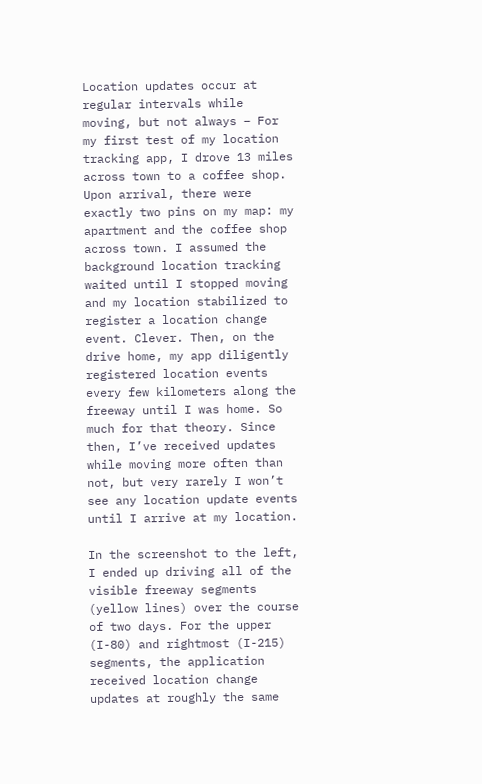Location updates occur at regular intervals while moving, but not always – For my first test of my location tracking app, I drove 13 miles across town to a coffee shop. Upon arrival, there were exactly two pins on my map: my apartment and the coffee shop across town. I assumed the background location tracking waited until I stopped moving and my location stabilized to register a location change event. Clever. Then, on the drive home, my app diligently registered location events every few kilometers along the freeway until I was home. So much for that theory. Since then, I’ve received updates while moving more often than not, but very rarely I won’t see any location update events until I arrive at my location.

In the screenshot to the left, I ended up driving all of the visible freeway segments (yellow lines) over the course of two days. For the upper (I-80) and rightmost (I-215) segments, the application received location change updates at roughly the same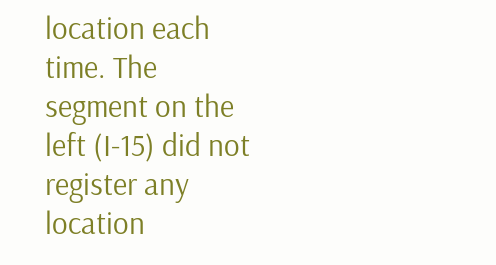location each time. The segment on the left (I-15) did not register any location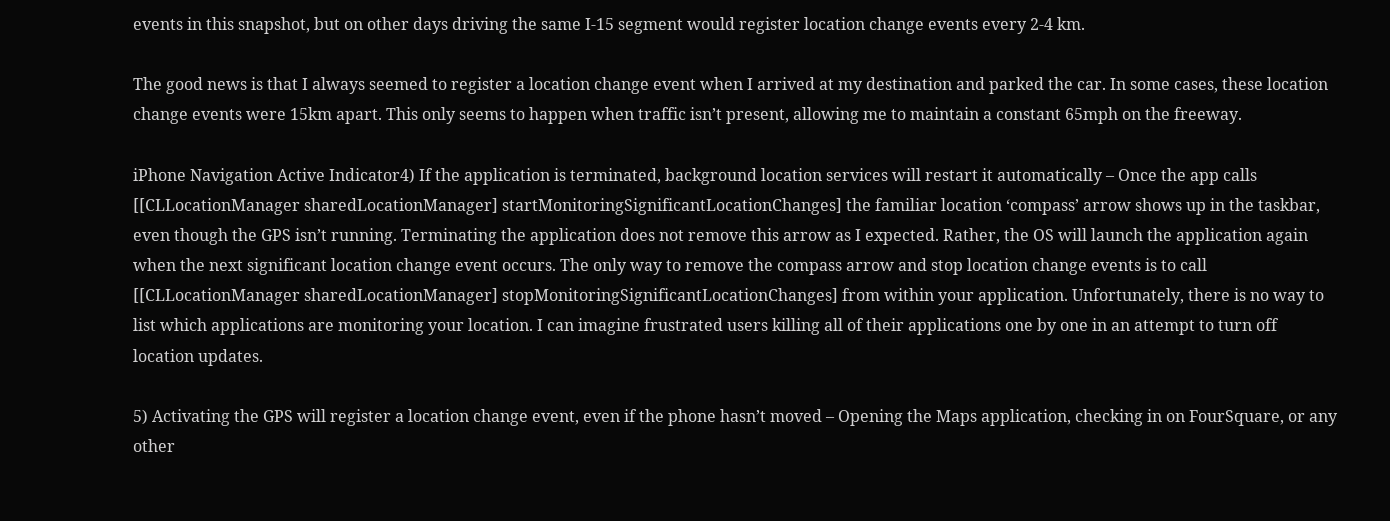events in this snapshot, but on other days driving the same I-15 segment would register location change events every 2-4 km.

The good news is that I always seemed to register a location change event when I arrived at my destination and parked the car. In some cases, these location change events were 15km apart. This only seems to happen when traffic isn’t present, allowing me to maintain a constant 65mph on the freeway.

iPhone Navigation Active Indicator4) If the application is terminated, background location services will restart it automatically – Once the app calls [[CLLocationManager sharedLocationManager] startMonitoringSignificantLocationChanges] the familiar location ‘compass’ arrow shows up in the taskbar, even though the GPS isn’t running. Terminating the application does not remove this arrow as I expected. Rather, the OS will launch the application again when the next significant location change event occurs. The only way to remove the compass arrow and stop location change events is to call [[CLLocationManager sharedLocationManager] stopMonitoringSignificantLocationChanges] from within your application. Unfortunately, there is no way to list which applications are monitoring your location. I can imagine frustrated users killing all of their applications one by one in an attempt to turn off location updates.

5) Activating the GPS will register a location change event, even if the phone hasn’t moved – Opening the Maps application, checking in on FourSquare, or any other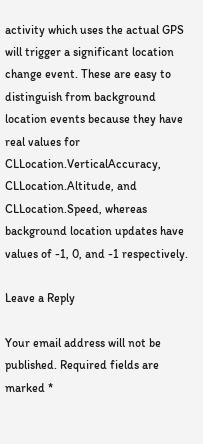activity which uses the actual GPS will trigger a significant location change event. These are easy to distinguish from background location events because they have real values for CLLocation.VerticalAccuracy, CLLocation.Altitude, and CLLocation.Speed, whereas background location updates have values of -1, 0, and -1 respectively.

Leave a Reply

Your email address will not be published. Required fields are marked *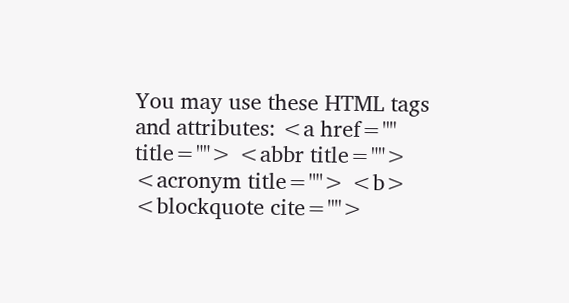You may use these HTML tags and attributes: <a href="" title=""> <abbr title=""> <acronym title=""> <b> <blockquote cite="">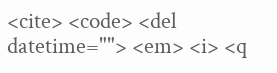<cite> <code> <del datetime=""> <em> <i> <q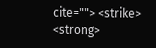cite=""> <strike> <strong>